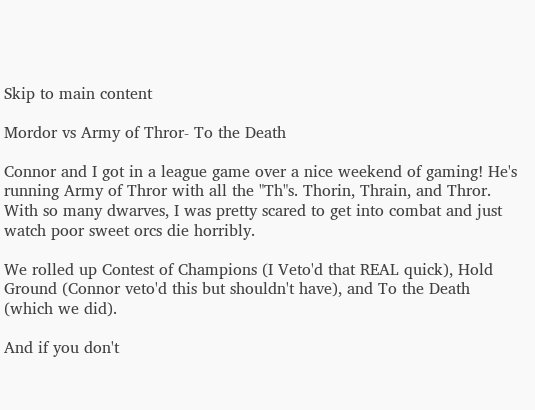Skip to main content

Mordor vs Army of Thror- To the Death

Connor and I got in a league game over a nice weekend of gaming! He's running Army of Thror with all the "Th"s. Thorin, Thrain, and Thror. With so many dwarves, I was pretty scared to get into combat and just watch poor sweet orcs die horribly.

We rolled up Contest of Champions (I Veto'd that REAL quick), Hold Ground (Connor veto'd this but shouldn't have), and To the Death (which we did).

And if you don't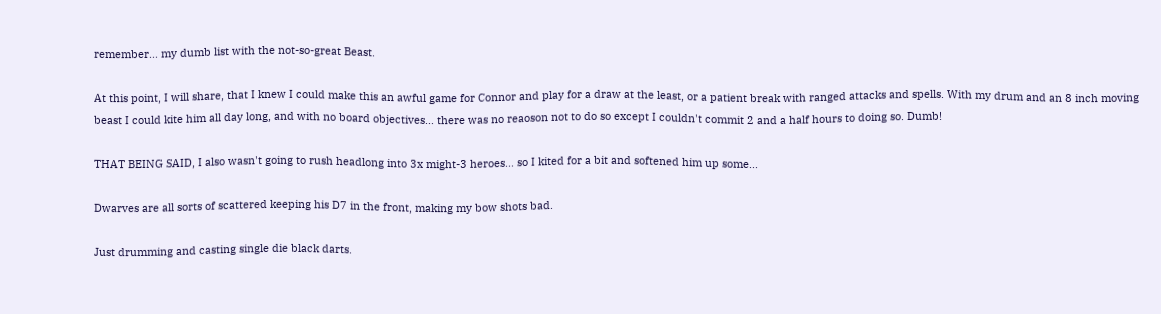remember... my dumb list with the not-so-great Beast.

At this point, I will share, that I knew I could make this an awful game for Connor and play for a draw at the least, or a patient break with ranged attacks and spells. With my drum and an 8 inch moving beast I could kite him all day long, and with no board objectives... there was no reaoson not to do so except I couldn't commit 2 and a half hours to doing so. Dumb!

THAT BEING SAID, I also wasn't going to rush headlong into 3x might-3 heroes... so I kited for a bit and softened him up some...

Dwarves are all sorts of scattered keeping his D7 in the front, making my bow shots bad.

Just drumming and casting single die black darts.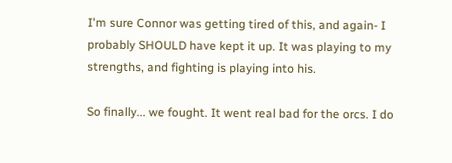I'm sure Connor was getting tired of this, and again- I probably SHOULD have kept it up. It was playing to my strengths, and fighting is playing into his.

So finally... we fought. It went real bad for the orcs. I do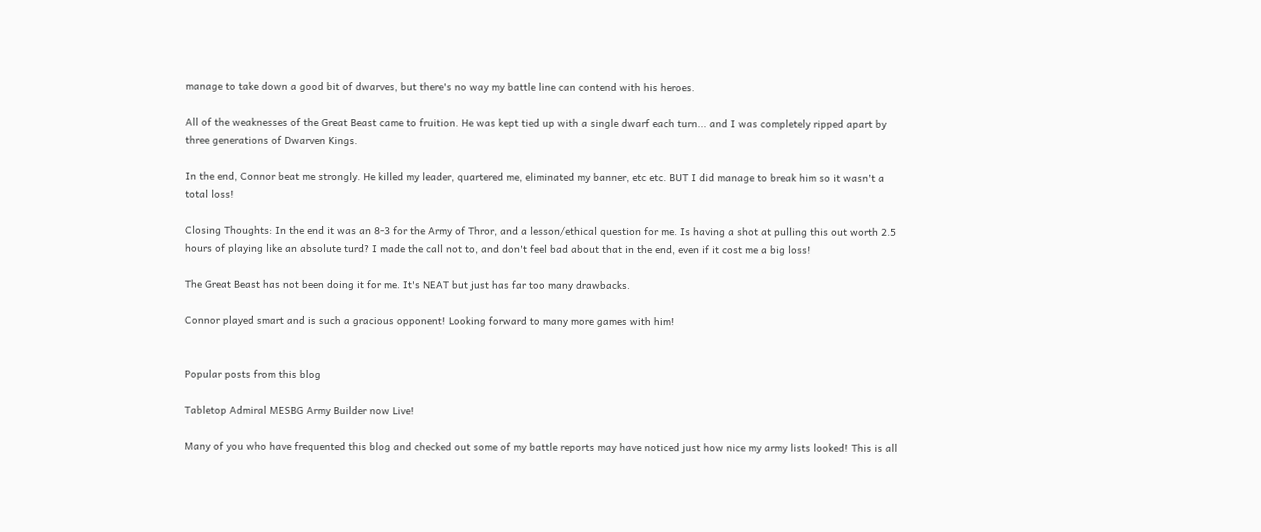manage to take down a good bit of dwarves, but there's no way my battle line can contend with his heroes.

All of the weaknesses of the Great Beast came to fruition. He was kept tied up with a single dwarf each turn... and I was completely ripped apart by three generations of Dwarven Kings.

In the end, Connor beat me strongly. He killed my leader, quartered me, eliminated my banner, etc etc. BUT I did manage to break him so it wasn't a total loss!

Closing Thoughts: In the end it was an 8-3 for the Army of Thror, and a lesson/ethical question for me. Is having a shot at pulling this out worth 2.5 hours of playing like an absolute turd? I made the call not to, and don't feel bad about that in the end, even if it cost me a big loss!

The Great Beast has not been doing it for me. It's NEAT but just has far too many drawbacks.

Connor played smart and is such a gracious opponent! Looking forward to many more games with him!


Popular posts from this blog

Tabletop Admiral MESBG Army Builder now Live!

Many of you who have frequented this blog and checked out some of my battle reports may have noticed just how nice my army lists looked! This is all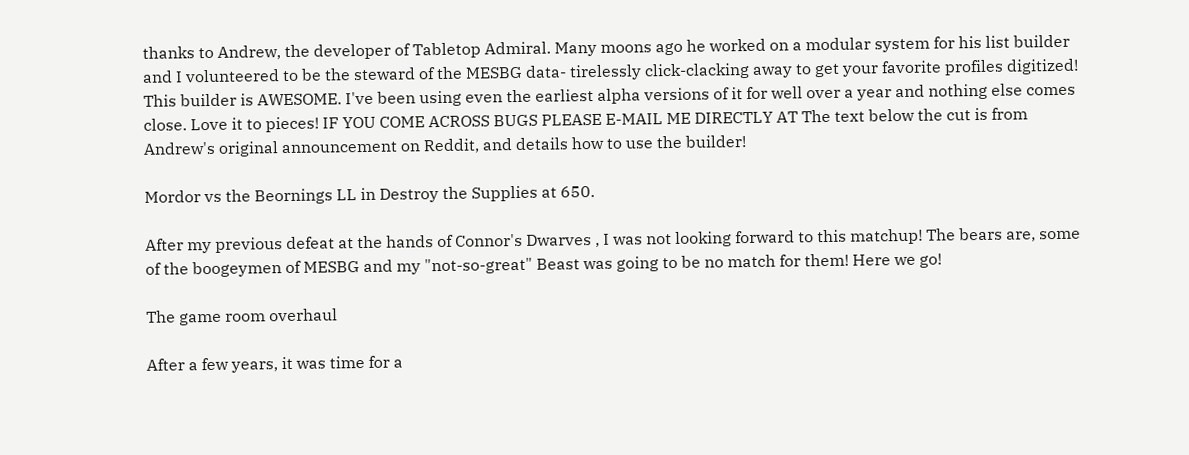thanks to Andrew, the developer of Tabletop Admiral. Many moons ago he worked on a modular system for his list builder and I volunteered to be the steward of the MESBG data- tirelessly click-clacking away to get your favorite profiles digitized! This builder is AWESOME. I've been using even the earliest alpha versions of it for well over a year and nothing else comes close. Love it to pieces! IF YOU COME ACROSS BUGS PLEASE E-MAIL ME DIRECTLY AT The text below the cut is from Andrew's original announcement on Reddit, and details how to use the builder!

Mordor vs the Beornings LL in Destroy the Supplies at 650.

After my previous defeat at the hands of Connor's Dwarves , I was not looking forward to this matchup! The bears are, some of the boogeymen of MESBG and my "not-so-great" Beast was going to be no match for them! Here we go!

The game room overhaul

After a few years, it was time for a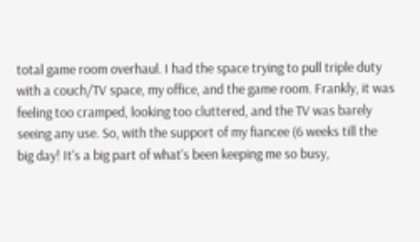total game room overhaul. I had the space trying to pull triple duty with a couch/TV space, my office, and the game room. Frankly, it was feeling too cramped, looking too cluttered, and the TV was barely seeing any use. So, with the support of my fiancee (6 weeks till the big day! It's a big part of what's been keeping me so busy,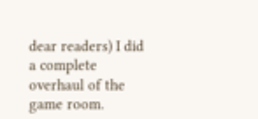dear readers) I did a complete overhaul of the game room.